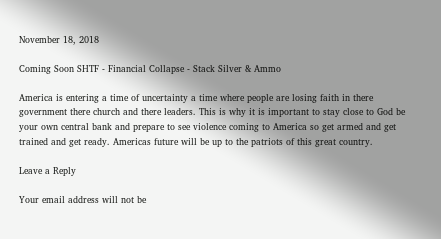November 18, 2018

Coming Soon SHTF - Financial Collapse - Stack Silver & Ammo

America is entering a time of uncertainty a time where people are losing faith in there government there church and there leaders. This is why it is important to stay close to God be your own central bank and prepare to see violence coming to America so get armed and get trained and get ready. Americas future will be up to the patriots of this great country.

Leave a Reply

Your email address will not be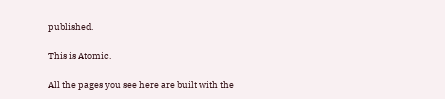published.

This is Atomic.

All the pages you see here are built with the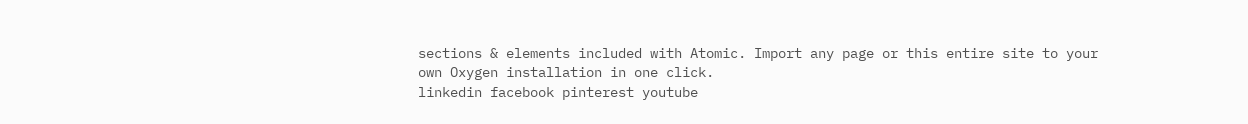sections & elements included with Atomic. Import any page or this entire site to your own Oxygen installation in one click.
linkedin facebook pinterest youtube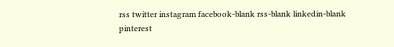rss twitter instagram facebook-blank rss-blank linkedin-blank pinterest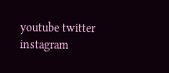youtube twitter instagram